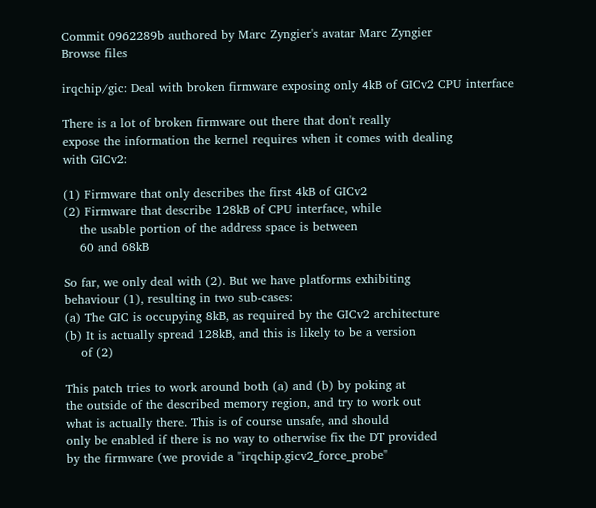Commit 0962289b authored by Marc Zyngier's avatar Marc Zyngier
Browse files

irqchip/gic: Deal with broken firmware exposing only 4kB of GICv2 CPU interface

There is a lot of broken firmware out there that don't really
expose the information the kernel requires when it comes with dealing
with GICv2:

(1) Firmware that only describes the first 4kB of GICv2
(2) Firmware that describe 128kB of CPU interface, while
    the usable portion of the address space is between
    60 and 68kB

So far, we only deal with (2). But we have platforms exhibiting
behaviour (1), resulting in two sub-cases:
(a) The GIC is occupying 8kB, as required by the GICv2 architecture
(b) It is actually spread 128kB, and this is likely to be a version
    of (2)

This patch tries to work around both (a) and (b) by poking at
the outside of the described memory region, and try to work out
what is actually there. This is of course unsafe, and should
only be enabled if there is no way to otherwise fix the DT provided
by the firmware (we provide a "irqchip.gicv2_force_probe"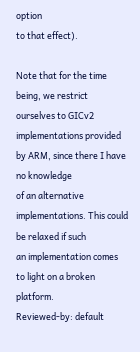option
to that effect).

Note that for the time being, we restrict ourselves to GICv2
implementations provided by ARM, since there I have no knowledge
of an alternative implementations. This could be relaxed if such
an implementation comes to light on a broken platform.
Reviewed-by: default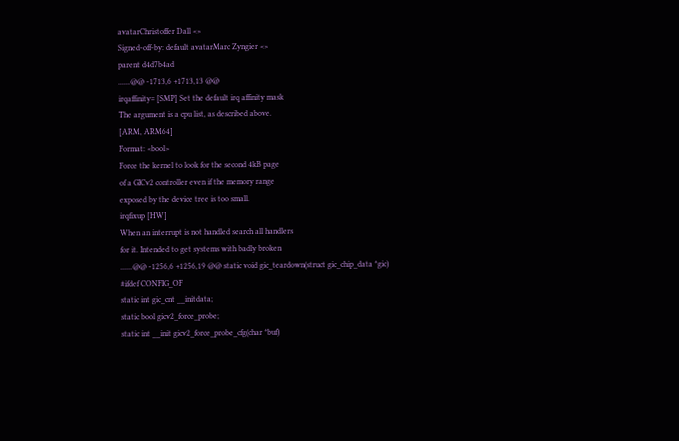avatarChristoffer Dall <>
Signed-off-by: default avatarMarc Zyngier <>
parent d4d7b4ad
......@@ -1713,6 +1713,13 @@
irqaffinity= [SMP] Set the default irq affinity mask
The argument is a cpu list, as described above.
[ARM, ARM64]
Format: <bool>
Force the kernel to look for the second 4kB page
of a GICv2 controller even if the memory range
exposed by the device tree is too small.
irqfixup [HW]
When an interrupt is not handled search all handlers
for it. Intended to get systems with badly broken
......@@ -1256,6 +1256,19 @@ static void gic_teardown(struct gic_chip_data *gic)
#ifdef CONFIG_OF
static int gic_cnt __initdata;
static bool gicv2_force_probe;
static int __init gicv2_force_probe_cfg(char *buf)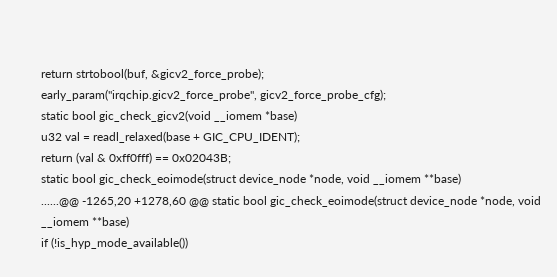return strtobool(buf, &gicv2_force_probe);
early_param("irqchip.gicv2_force_probe", gicv2_force_probe_cfg);
static bool gic_check_gicv2(void __iomem *base)
u32 val = readl_relaxed(base + GIC_CPU_IDENT);
return (val & 0xff0fff) == 0x02043B;
static bool gic_check_eoimode(struct device_node *node, void __iomem **base)
......@@ -1265,20 +1278,60 @@ static bool gic_check_eoimode(struct device_node *node, void __iomem **base)
if (!is_hyp_mode_available())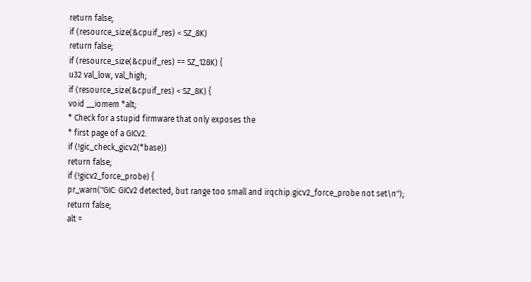return false;
if (resource_size(&cpuif_res) < SZ_8K)
return false;
if (resource_size(&cpuif_res) == SZ_128K) {
u32 val_low, val_high;
if (resource_size(&cpuif_res) < SZ_8K) {
void __iomem *alt;
* Check for a stupid firmware that only exposes the
* first page of a GICv2.
if (!gic_check_gicv2(*base))
return false;
if (!gicv2_force_probe) {
pr_warn("GIC: GICv2 detected, but range too small and irqchip.gicv2_force_probe not set\n");
return false;
alt =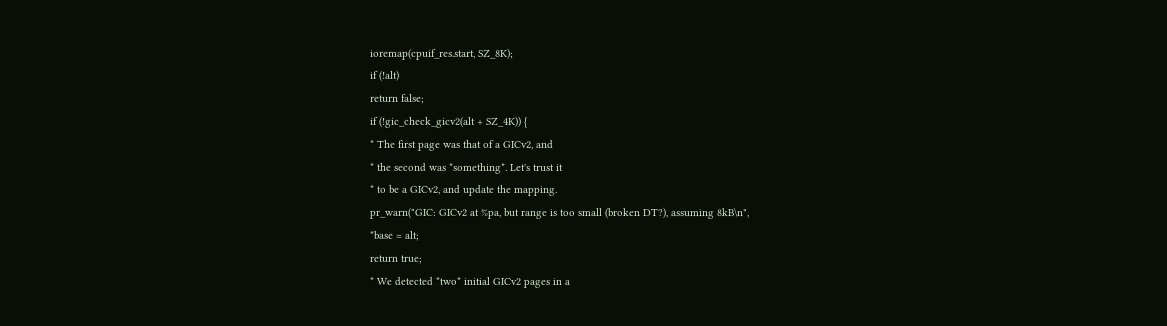ioremap(cpuif_res.start, SZ_8K);
if (!alt)
return false;
if (!gic_check_gicv2(alt + SZ_4K)) {
* The first page was that of a GICv2, and
* the second was *something*. Let's trust it
* to be a GICv2, and update the mapping.
pr_warn("GIC: GICv2 at %pa, but range is too small (broken DT?), assuming 8kB\n",
*base = alt;
return true;
* We detected *two* initial GICv2 pages in a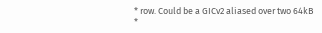* row. Could be a GICv2 aliased over two 64kB
*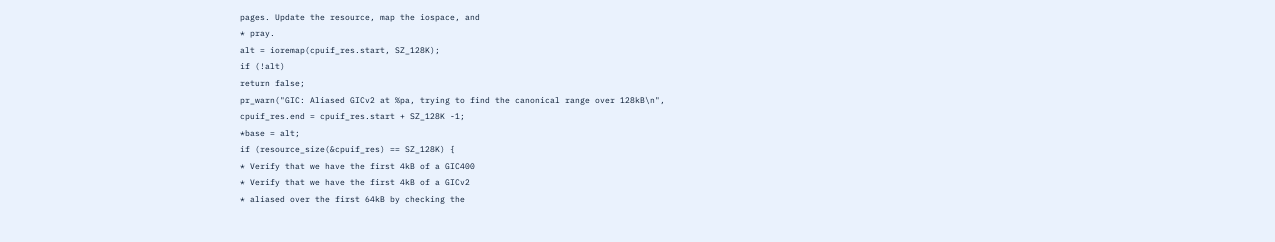pages. Update the resource, map the iospace, and
* pray.
alt = ioremap(cpuif_res.start, SZ_128K);
if (!alt)
return false;
pr_warn("GIC: Aliased GICv2 at %pa, trying to find the canonical range over 128kB\n",
cpuif_res.end = cpuif_res.start + SZ_128K -1;
*base = alt;
if (resource_size(&cpuif_res) == SZ_128K) {
* Verify that we have the first 4kB of a GIC400
* Verify that we have the first 4kB of a GICv2
* aliased over the first 64kB by checking the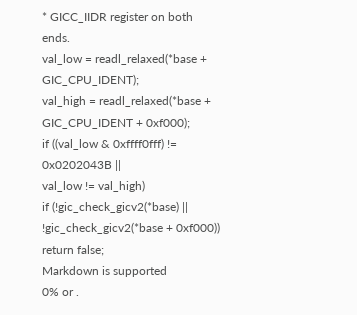* GICC_IIDR register on both ends.
val_low = readl_relaxed(*base + GIC_CPU_IDENT);
val_high = readl_relaxed(*base + GIC_CPU_IDENT + 0xf000);
if ((val_low & 0xffff0fff) != 0x0202043B ||
val_low != val_high)
if (!gic_check_gicv2(*base) ||
!gic_check_gicv2(*base + 0xf000))
return false;
Markdown is supported
0% or .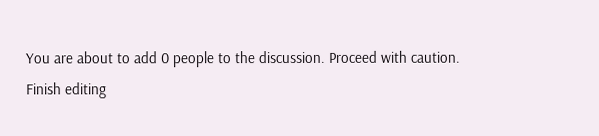You are about to add 0 people to the discussion. Proceed with caution.
Finish editing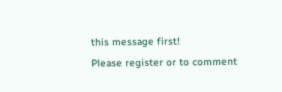this message first!
Please register or to comment